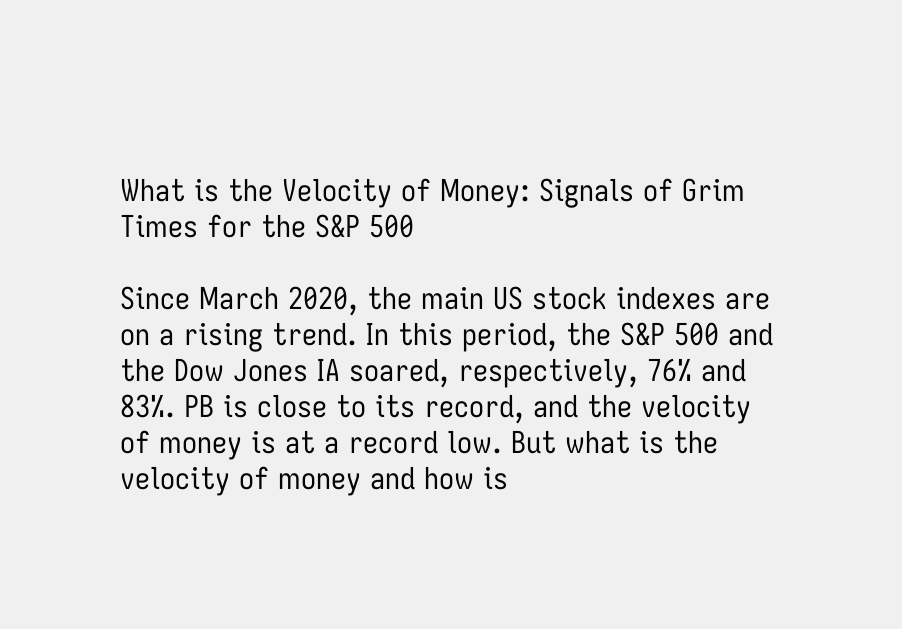What is the Velocity of Money: Signals of Grim Times for the S&P 500

Since March 2020, the main US stock indexes are on a rising trend. In this period, the S&P 500 and the Dow Jones IA soared, respectively, 76% and 83%. PB is close to its record, and the velocity of money is at a record low. But what is the velocity of money and how is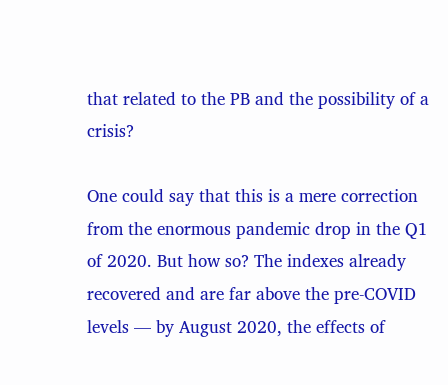that related to the PB and the possibility of a crisis?

One could say that this is a mere correction from the enormous pandemic drop in the Q1 of 2020. But how so? The indexes already recovered and are far above the pre-COVID levels — by August 2020, the effects of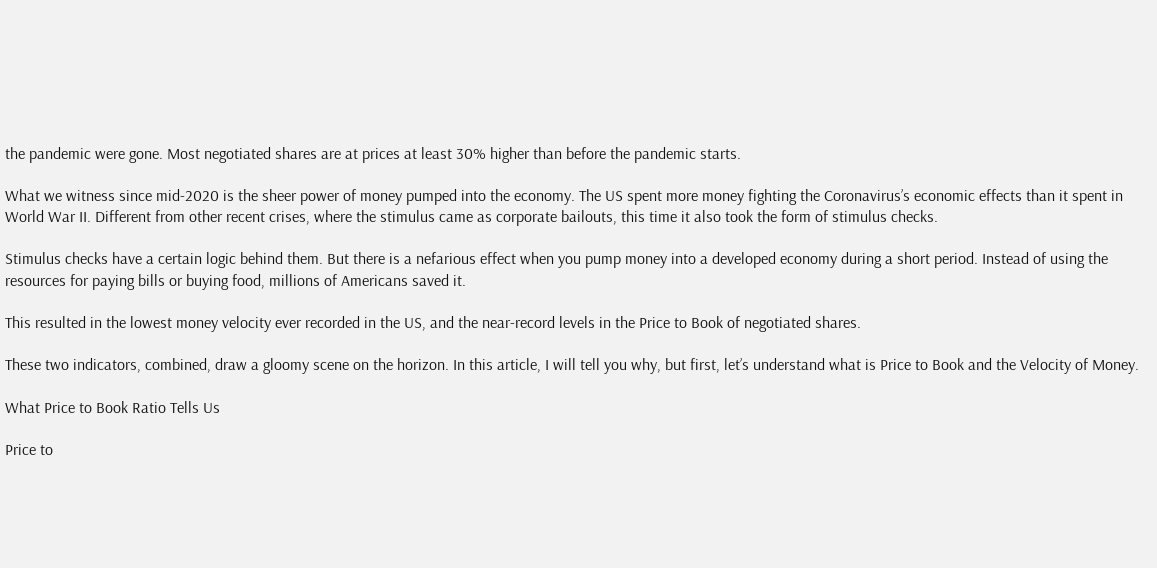the pandemic were gone. Most negotiated shares are at prices at least 30% higher than before the pandemic starts.

What we witness since mid-2020 is the sheer power of money pumped into the economy. The US spent more money fighting the Coronavirus’s economic effects than it spent in World War II. Different from other recent crises, where the stimulus came as corporate bailouts, this time it also took the form of stimulus checks.

Stimulus checks have a certain logic behind them. But there is a nefarious effect when you pump money into a developed economy during a short period. Instead of using the resources for paying bills or buying food, millions of Americans saved it.

This resulted in the lowest money velocity ever recorded in the US, and the near-record levels in the Price to Book of negotiated shares.

These two indicators, combined, draw a gloomy scene on the horizon. In this article, I will tell you why, but first, let’s understand what is Price to Book and the Velocity of Money.

What Price to Book Ratio Tells Us

Price to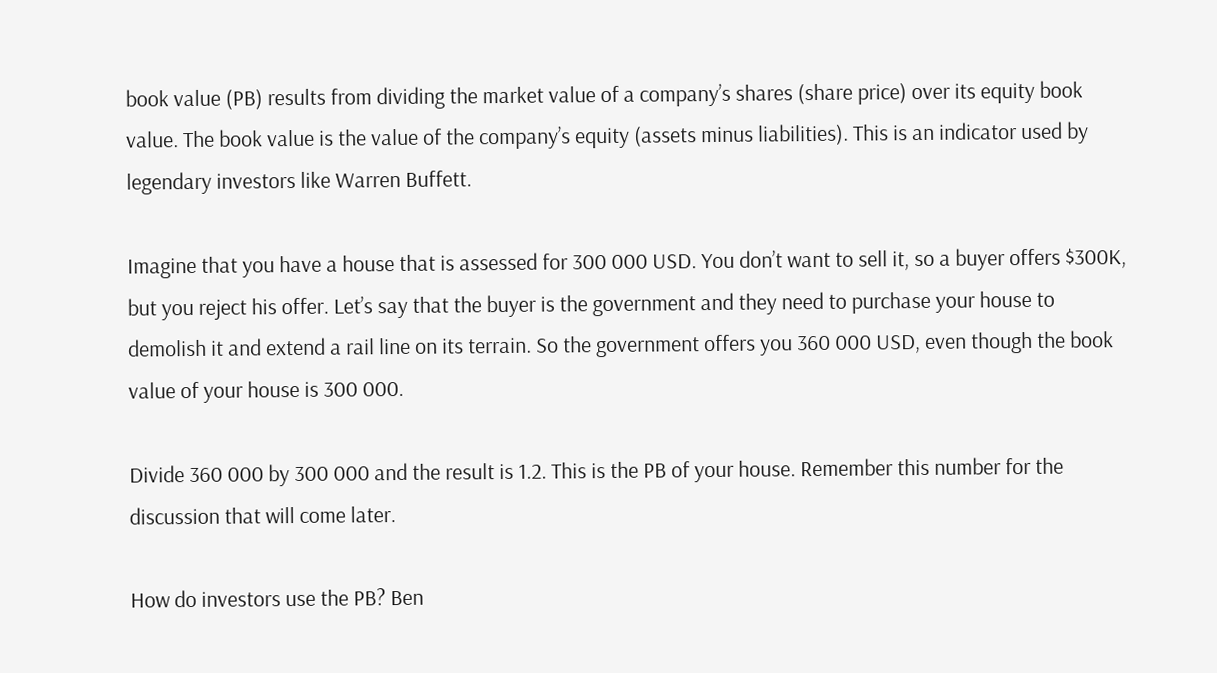book value (PB) results from dividing the market value of a company’s shares (share price) over its equity book value. The book value is the value of the company’s equity (assets minus liabilities). This is an indicator used by legendary investors like Warren Buffett.

Imagine that you have a house that is assessed for 300 000 USD. You don’t want to sell it, so a buyer offers $300K, but you reject his offer. Let’s say that the buyer is the government and they need to purchase your house to demolish it and extend a rail line on its terrain. So the government offers you 360 000 USD, even though the book value of your house is 300 000.

Divide 360 000 by 300 000 and the result is 1.2. This is the PB of your house. Remember this number for the discussion that will come later.

How do investors use the PB? Ben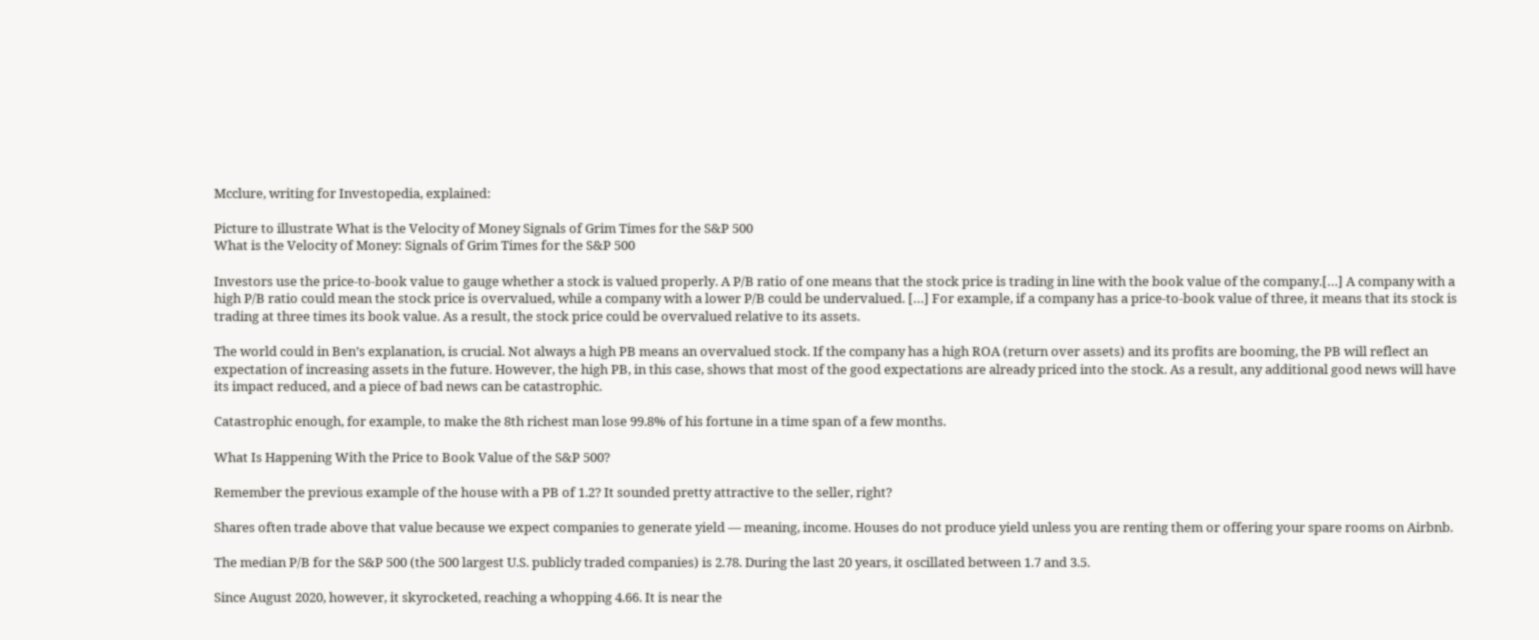Mcclure, writing for Investopedia, explained:

Picture to illustrate What is the Velocity of Money Signals of Grim Times for the S&P 500
What is the Velocity of Money: Signals of Grim Times for the S&P 500

Investors use the price-to-book value to gauge whether a stock is valued properly. A P/B ratio of one means that the stock price is trading in line with the book value of the company.[…] A company with a high P/B ratio could mean the stock price is overvalued, while a company with a lower P/B could be undervalued. […] For example, if a company has a price-to-book value of three, it means that its stock is trading at three times its book value. As a result, the stock price could be overvalued relative to its assets.

The world could in Ben’s explanation, is crucial. Not always a high PB means an overvalued stock. If the company has a high ROA (return over assets) and its profits are booming, the PB will reflect an expectation of increasing assets in the future. However, the high PB, in this case, shows that most of the good expectations are already priced into the stock. As a result, any additional good news will have its impact reduced, and a piece of bad news can be catastrophic.

Catastrophic enough, for example, to make the 8th richest man lose 99.8% of his fortune in a time span of a few months.

What Is Happening With the Price to Book Value of the S&P 500?

Remember the previous example of the house with a PB of 1.2? It sounded pretty attractive to the seller, right?

Shares often trade above that value because we expect companies to generate yield — meaning, income. Houses do not produce yield unless you are renting them or offering your spare rooms on Airbnb.

The median P/B for the S&P 500 (the 500 largest U.S. publicly traded companies) is 2.78. During the last 20 years, it oscillated between 1.7 and 3.5.

Since August 2020, however, it skyrocketed, reaching a whopping 4.66. It is near the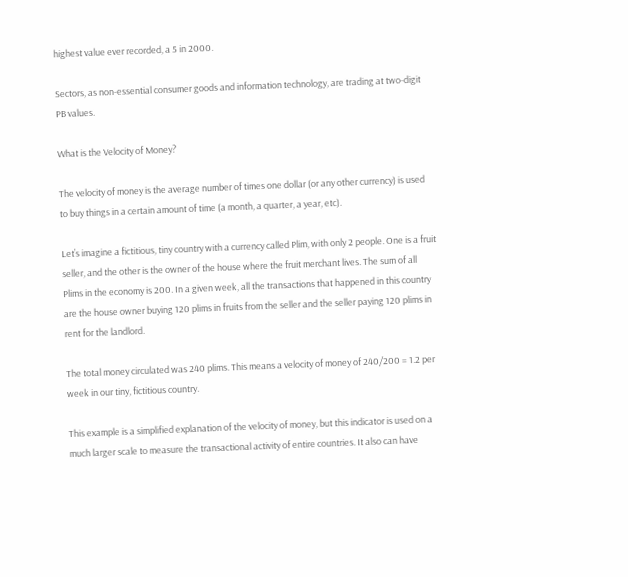highest value ever recorded, a 5 in 2000.

Sectors, as non-essential consumer goods and information technology, are trading at two-digit PB values.

What is the Velocity of Money?

The velocity of money is the average number of times one dollar (or any other currency) is used to buy things in a certain amount of time (a month, a quarter, a year, etc).

Let’s imagine a fictitious, tiny country with a currency called Plim, with only 2 people. One is a fruit seller, and the other is the owner of the house where the fruit merchant lives. The sum of all Plims in the economy is 200. In a given week, all the transactions that happened in this country are the house owner buying 120 plims in fruits from the seller and the seller paying 120 plims in rent for the landlord.

The total money circulated was 240 plims. This means a velocity of money of 240/200 = 1.2 per week in our tiny, fictitious country.

This example is a simplified explanation of the velocity of money, but this indicator is used on a much larger scale to measure the transactional activity of entire countries. It also can have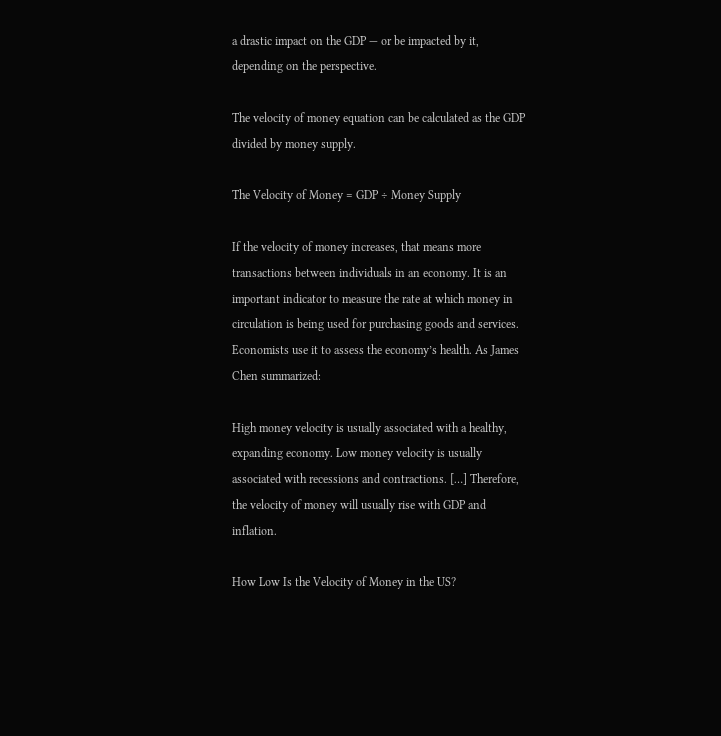a drastic impact on the GDP — or be impacted by it, depending on the perspective.

The velocity of money equation can be calculated as the GDP divided by money supply.

The Velocity of Money = GDP ÷ Money Supply

If the velocity of money increases, that means more transactions between individuals in an economy. It is an important indicator to measure the rate at which money in circulation is being used for purchasing goods and services. Economists use it to assess the economy’s health. As James Chen summarized:

High money velocity is usually associated with a healthy, expanding economy. Low money velocity is usually associated with recessions and contractions. […] Therefore, the velocity of money will usually rise with GDP and inflation.

How Low Is the Velocity of Money in the US?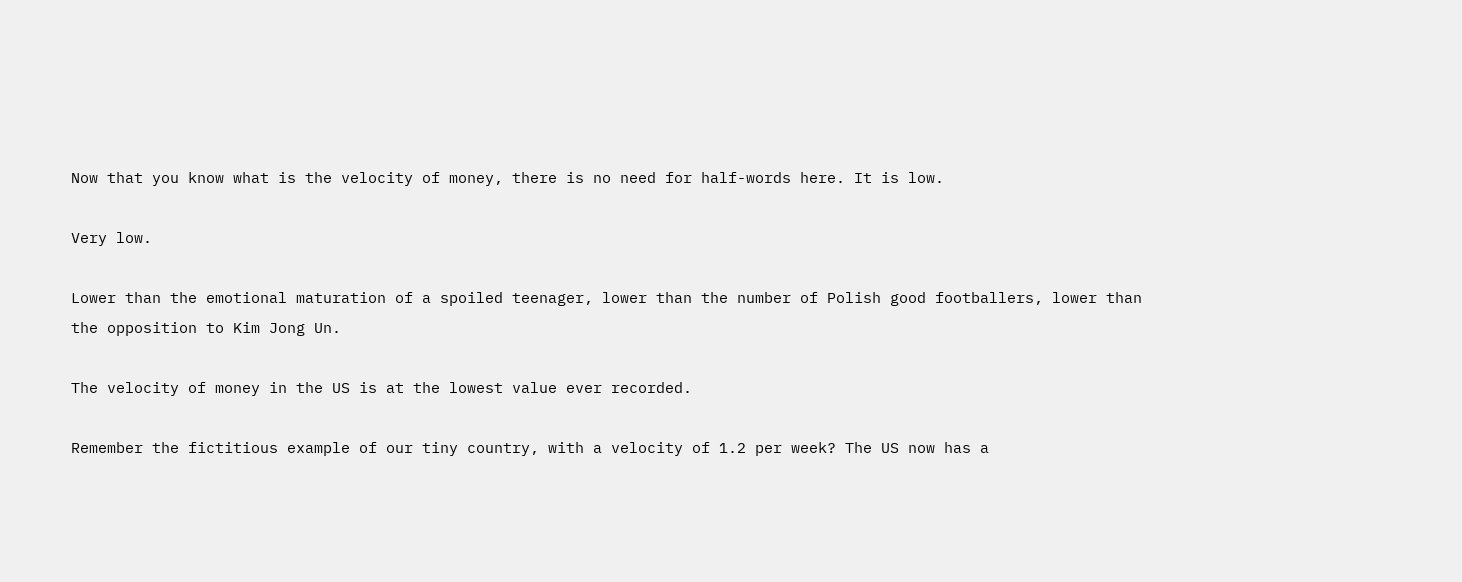Now that you know what is the velocity of money, there is no need for half-words here. It is low.

Very low.

Lower than the emotional maturation of a spoiled teenager, lower than the number of Polish good footballers, lower than the opposition to Kim Jong Un.

The velocity of money in the US is at the lowest value ever recorded.

Remember the fictitious example of our tiny country, with a velocity of 1.2 per week? The US now has a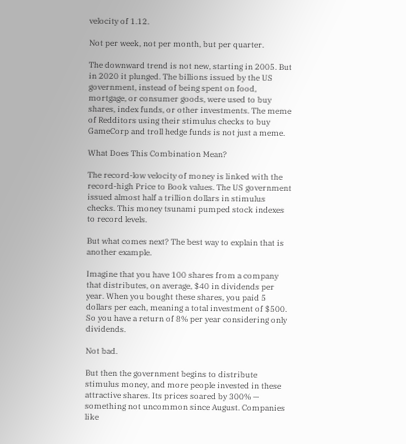velocity of 1.12.

Not per week, not per month, but per quarter.

The downward trend is not new, starting in 2005. But in 2020 it plunged. The billions issued by the US government, instead of being spent on food, mortgage, or consumer goods, were used to buy shares, index funds, or other investments. The meme of Redditors using their stimulus checks to buy GameCorp and troll hedge funds is not just a meme.

What Does This Combination Mean?

The record-low velocity of money is linked with the record-high Price to Book values. The US government issued almost half a trillion dollars in stimulus checks. This money tsunami pumped stock indexes to record levels.

But what comes next? The best way to explain that is another example.

Imagine that you have 100 shares from a company that distributes, on average, $40 in dividends per year. When you bought these shares, you paid 5 dollars per each, meaning a total investment of $500. So you have a return of 8% per year considering only dividends.

Not bad.

But then the government begins to distribute stimulus money, and more people invested in these attractive shares. Its prices soared by 300% — something not uncommon since August. Companies like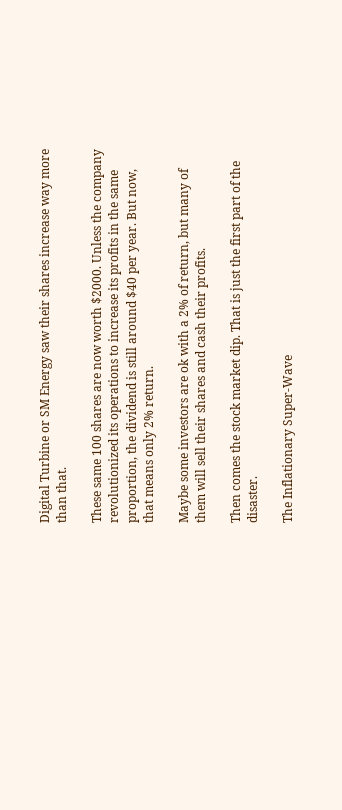Digital Turbine or SM Energy saw their shares increase way more than that.

These same 100 shares are now worth $2000. Unless the company revolutionized its operations to increase its profits in the same proportion, the dividend is still around $40 per year. But now, that means only 2% return.

Maybe some investors are ok with a 2% of return, but many of them will sell their shares and cash their profits.

Then comes the stock market dip. That is just the first part of the disaster.

The Inflationary Super-Wave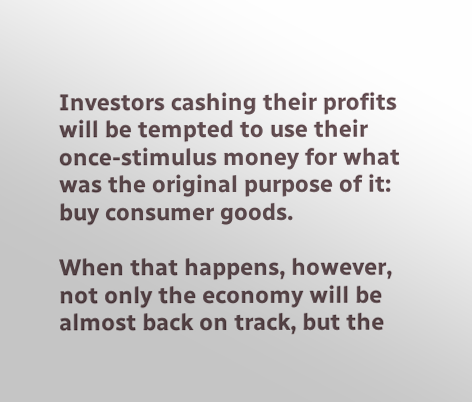Investors cashing their profits will be tempted to use their once-stimulus money for what was the original purpose of it: buy consumer goods.

When that happens, however, not only the economy will be almost back on track, but the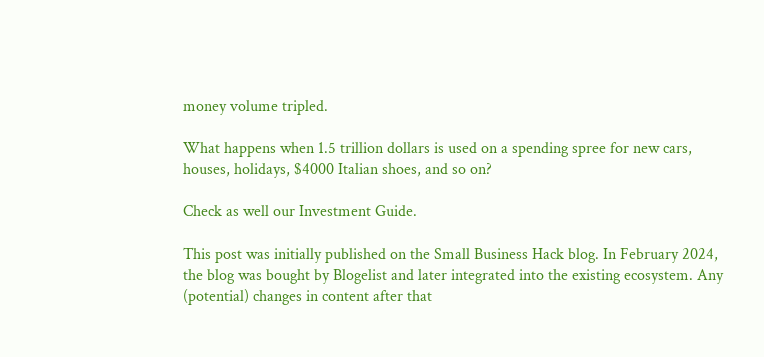money volume tripled.

What happens when 1.5 trillion dollars is used on a spending spree for new cars, houses, holidays, $4000 Italian shoes, and so on?

Check as well our Investment Guide.

This post was initially published on the Small Business Hack blog. In February 2024, the blog was bought by Blogelist and later integrated into the existing ecosystem. Any (potential) changes in content after that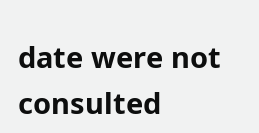date were not consulted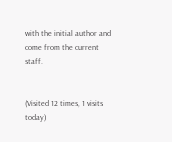with the initial author and come from the current staff.


(Visited 12 times, 1 visits today)